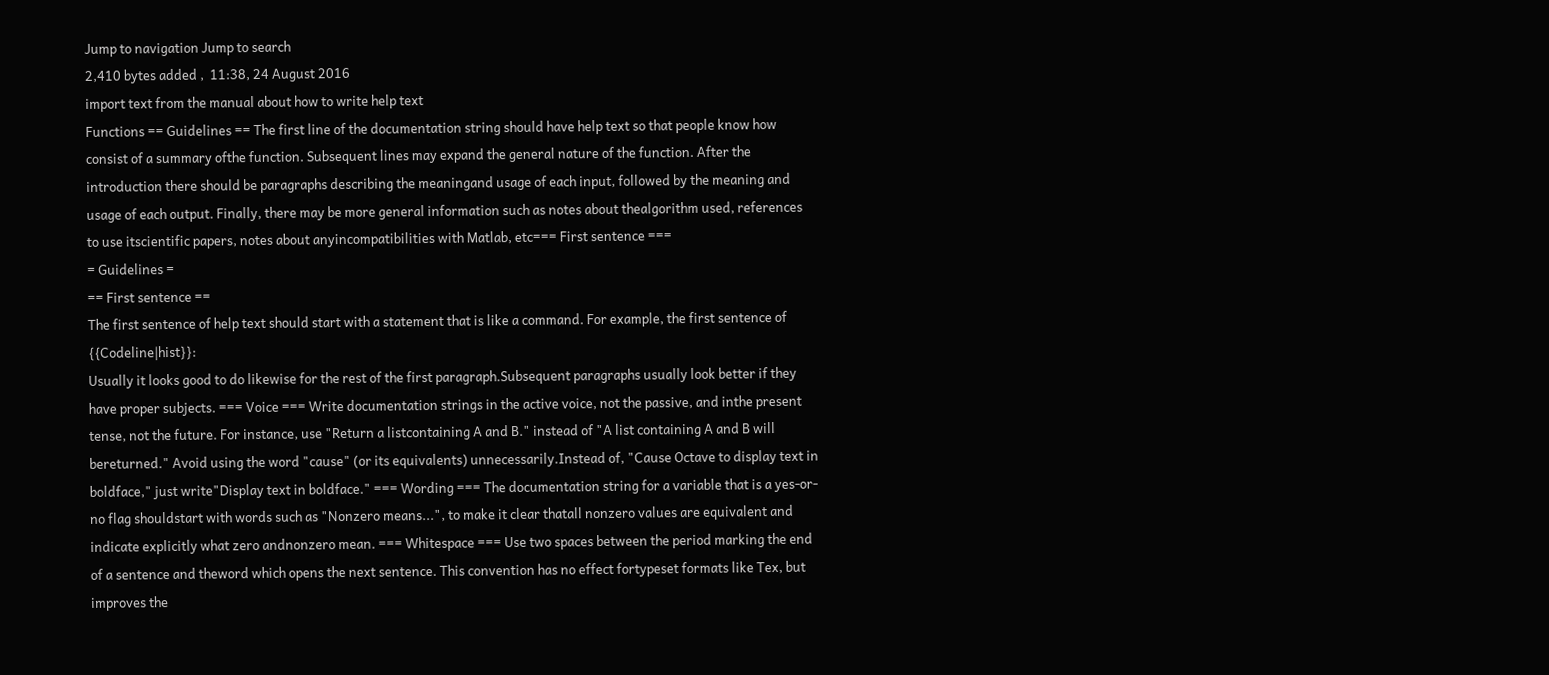Jump to navigation Jump to search
2,410 bytes added ,  11:38, 24 August 2016
import text from the manual about how to write help text
Functions == Guidelines == The first line of the documentation string should have help text so that people know how consist of a summary ofthe function. Subsequent lines may expand the general nature of the function. After the introduction there should be paragraphs describing the meaningand usage of each input, followed by the meaning and usage of each output. Finally, there may be more general information such as notes about thealgorithm used, references to use itscientific papers, notes about anyincompatibilities with Matlab, etc=== First sentence ===
= Guidelines =
== First sentence ==
The first sentence of help text should start with a statement that is like a command. For example, the first sentence of {{Codeline|hist}}:
Usually it looks good to do likewise for the rest of the first paragraph.Subsequent paragraphs usually look better if they have proper subjects. === Voice === Write documentation strings in the active voice, not the passive, and inthe present tense, not the future. For instance, use "Return a listcontaining A and B." instead of "A list containing A and B will bereturned." Avoid using the word "cause" (or its equivalents) unnecessarily.Instead of, "Cause Octave to display text in boldface," just write"Display text in boldface." === Wording === The documentation string for a variable that is a yes-or-no flag shouldstart with words such as "Nonzero means...", to make it clear thatall nonzero values are equivalent and indicate explicitly what zero andnonzero mean. === Whitespace === Use two spaces between the period marking the end of a sentence and theword which opens the next sentence. This convention has no effect fortypeset formats like Tex, but improves the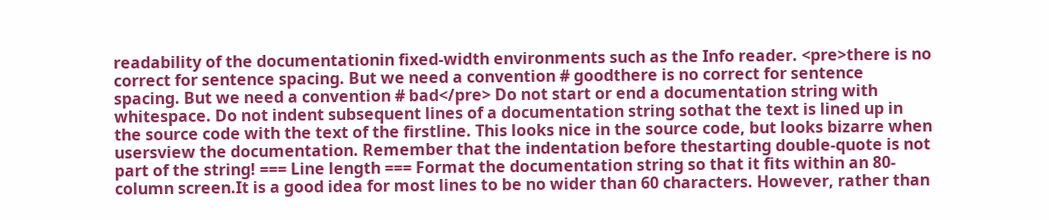readability of the documentationin fixed-width environments such as the Info reader. <pre>there is no correct for sentence spacing. But we need a convention # goodthere is no correct for sentence spacing. But we need a convention # bad</pre> Do not start or end a documentation string with whitespace. Do not indent subsequent lines of a documentation string sothat the text is lined up in the source code with the text of the firstline. This looks nice in the source code, but looks bizarre when usersview the documentation. Remember that the indentation before thestarting double-quote is not part of the string! === Line length === Format the documentation string so that it fits within an 80-column screen.It is a good idea for most lines to be no wider than 60 characters. However, rather than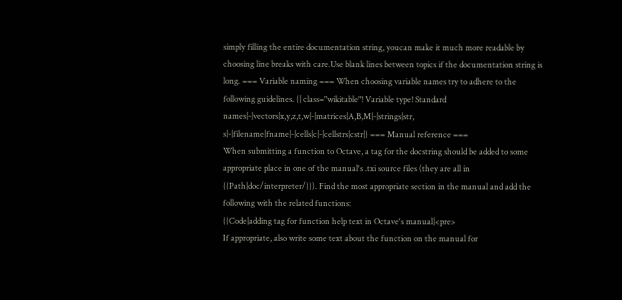simply filling the entire documentation string, youcan make it much more readable by choosing line breaks with care.Use blank lines between topics if the documentation string is long. === Variable naming === When choosing variable names try to adhere to the following guidelines. {| class="wikitable"! Variable type! Standard names|-|vectors|x,y,z,t,w|-|matrices|A,B,M|-|strings|str, s|-|filename|fname|-|cells|c|-|cellstrs|cstr|} === Manual reference ===
When submitting a function to Octave, a tag for the docstring should be added to some appropriate place in one of the manual's .txi source files (they are all in {{Path|doc/interpreter/}}). Find the most appropriate section in the manual and add the following with the related functions:
{{Code|adding tag for function help text in Octave's manual|<pre>
If appropriate, also write some text about the function on the manual for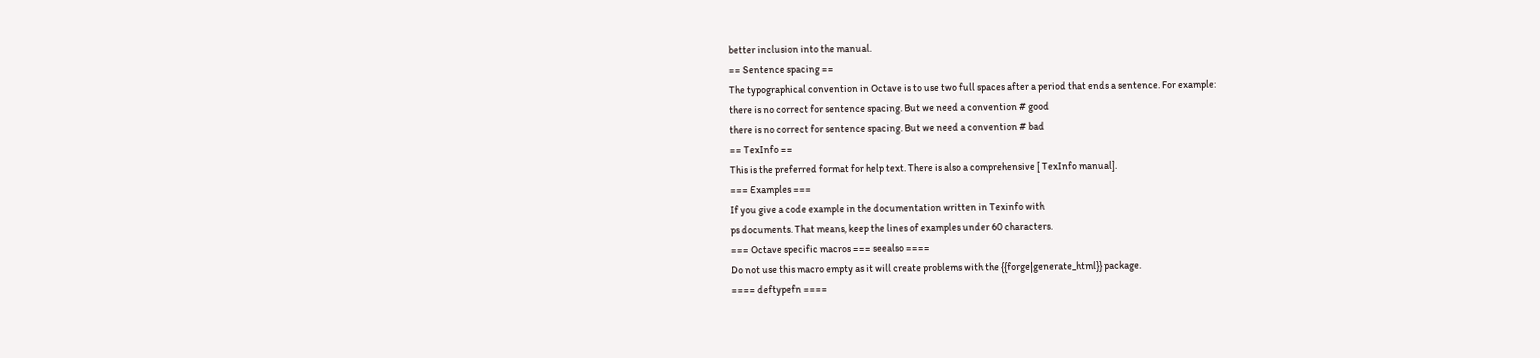better inclusion into the manual.
== Sentence spacing ==
The typographical convention in Octave is to use two full spaces after a period that ends a sentence. For example:
there is no correct for sentence spacing. But we need a convention # good
there is no correct for sentence spacing. But we need a convention # bad
== TexInfo ==
This is the preferred format for help text. There is also a comprehensive [ TexInfo manual].
=== Examples ===
If you give a code example in the documentation written in Texinfo with
ps documents. That means, keep the lines of examples under 60 characters.
=== Octave specific macros === seealso ====
Do not use this macro empty as it will create problems with the {{forge|generate_html}} package.
==== deftypefn ====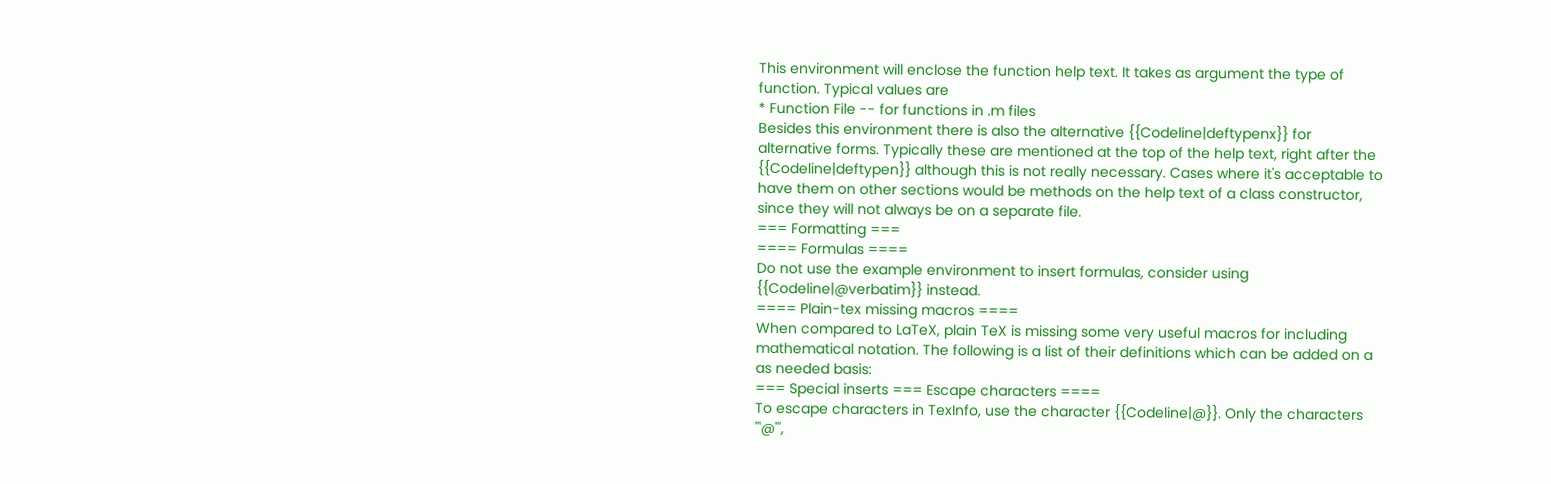This environment will enclose the function help text. It takes as argument the type of function. Typical values are
* Function File -- for functions in .m files
Besides this environment there is also the alternative {{Codeline|deftypenx}} for alternative forms. Typically these are mentioned at the top of the help text, right after the {{Codeline|deftypen}} although this is not really necessary. Cases where it's acceptable to have them on other sections would be methods on the help text of a class constructor, since they will not always be on a separate file.
=== Formatting ===
==== Formulas ====
Do not use the example environment to insert formulas, consider using {{Codeline|@verbatim}} instead.
==== Plain-tex missing macros ====
When compared to LaTeX, plain TeX is missing some very useful macros for including mathematical notation. The following is a list of their definitions which can be added on a as needed basis:
=== Special inserts === Escape characters ====
To escape characters in TexInfo, use the character {{Codeline|@}}. Only the characters '''@''',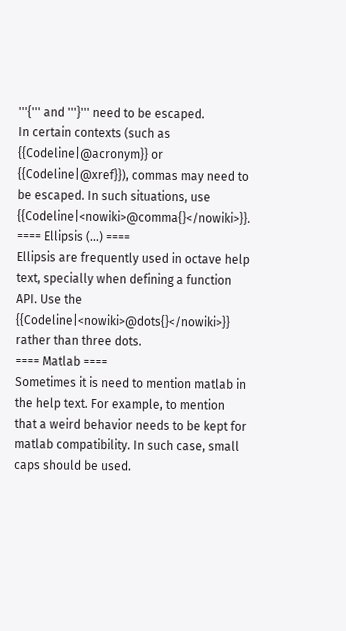'''{''' and '''}''' need to be escaped.
In certain contexts (such as {{Codeline|@acronym}} or {{Codeline|@xref}}), commas may need to be escaped. In such situations, use {{Codeline|<nowiki>@comma{}</nowiki>}}.
==== Ellipsis (...) ====
Ellipsis are frequently used in octave help text, specially when defining a function API. Use the {{Codeline|<nowiki>@dots{}</nowiki>}} rather than three dots.
==== Matlab ====
Sometimes it is need to mention matlab in the help text. For example, to mention that a weird behavior needs to be kept for matlab compatibility. In such case, small caps should be used.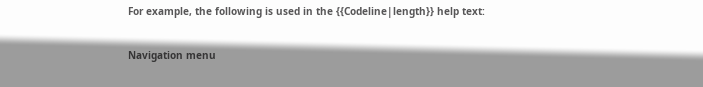For example, the following is used in the {{Codeline|length}} help text:

Navigation menu